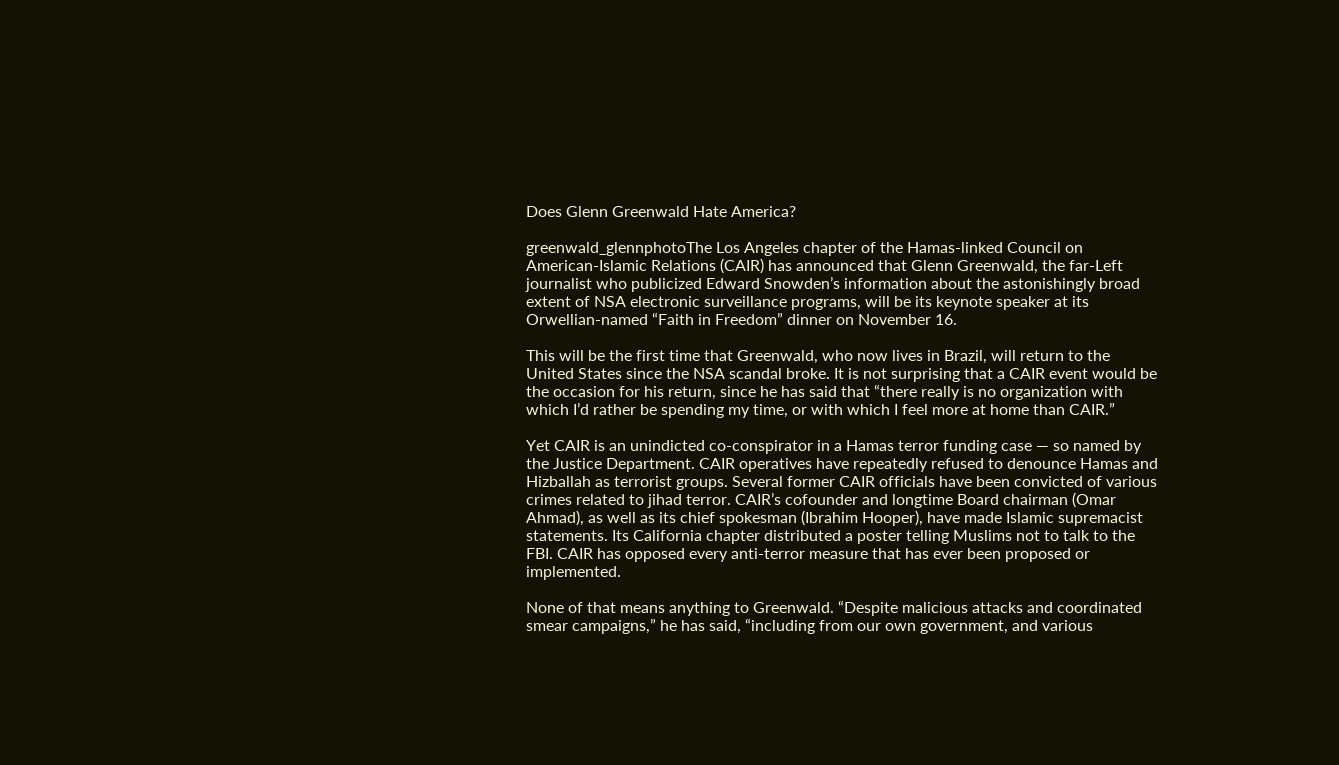Does Glenn Greenwald Hate America?

greenwald_glennphotoThe Los Angeles chapter of the Hamas-linked Council on American-Islamic Relations (CAIR) has announced that Glenn Greenwald, the far-Left journalist who publicized Edward Snowden’s information about the astonishingly broad extent of NSA electronic surveillance programs, will be its keynote speaker at its Orwellian-named “Faith in Freedom” dinner on November 16.

This will be the first time that Greenwald, who now lives in Brazil, will return to the United States since the NSA scandal broke. It is not surprising that a CAIR event would be the occasion for his return, since he has said that “there really is no organization with which I’d rather be spending my time, or with which I feel more at home than CAIR.”

Yet CAIR is an unindicted co-conspirator in a Hamas terror funding case — so named by the Justice Department. CAIR operatives have repeatedly refused to denounce Hamas and Hizballah as terrorist groups. Several former CAIR officials have been convicted of various crimes related to jihad terror. CAIR’s cofounder and longtime Board chairman (Omar Ahmad), as well as its chief spokesman (Ibrahim Hooper), have made Islamic supremacist statements. Its California chapter distributed a poster telling Muslims not to talk to the FBI. CAIR has opposed every anti-terror measure that has ever been proposed or implemented.

None of that means anything to Greenwald. “Despite malicious attacks and coordinated smear campaigns,” he has said, “including from our own government, and various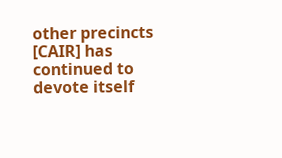other precincts [CAIR] has continued to devote itself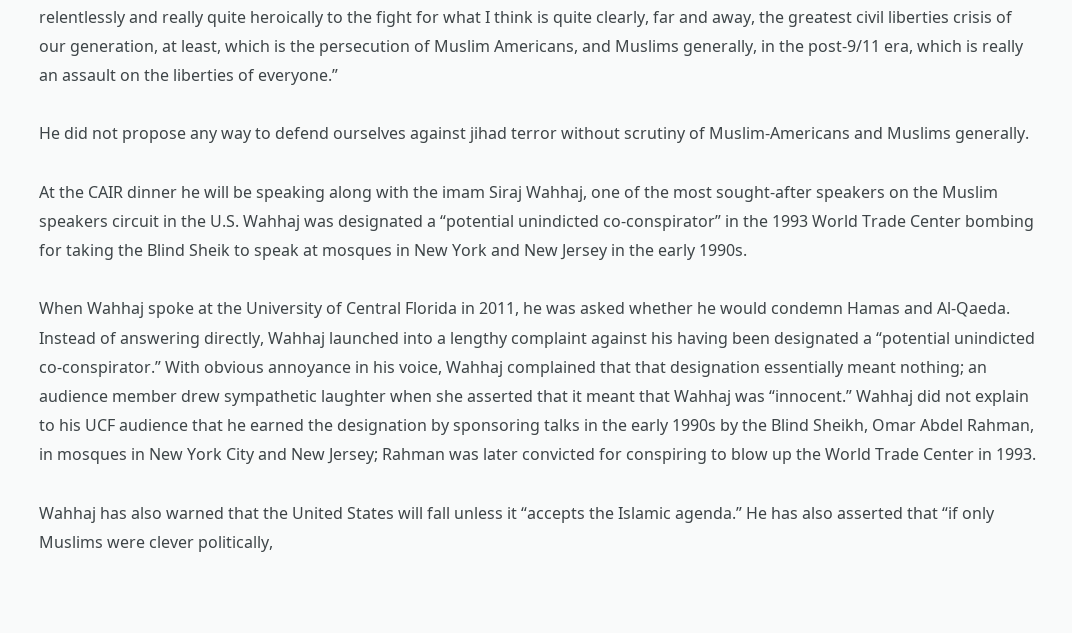relentlessly and really quite heroically to the fight for what I think is quite clearly, far and away, the greatest civil liberties crisis of our generation, at least, which is the persecution of Muslim Americans, and Muslims generally, in the post-9/11 era, which is really an assault on the liberties of everyone.”

He did not propose any way to defend ourselves against jihad terror without scrutiny of Muslim-Americans and Muslims generally.

At the CAIR dinner he will be speaking along with the imam Siraj Wahhaj, one of the most sought-after speakers on the Muslim speakers circuit in the U.S. Wahhaj was designated a “potential unindicted co-conspirator” in the 1993 World Trade Center bombing for taking the Blind Sheik to speak at mosques in New York and New Jersey in the early 1990s.

When Wahhaj spoke at the University of Central Florida in 2011, he was asked whether he would condemn Hamas and Al-Qaeda. Instead of answering directly, Wahhaj launched into a lengthy complaint against his having been designated a “potential unindicted co-conspirator.” With obvious annoyance in his voice, Wahhaj complained that that designation essentially meant nothing; an audience member drew sympathetic laughter when she asserted that it meant that Wahhaj was “innocent.” Wahhaj did not explain to his UCF audience that he earned the designation by sponsoring talks in the early 1990s by the Blind Sheikh, Omar Abdel Rahman, in mosques in New York City and New Jersey; Rahman was later convicted for conspiring to blow up the World Trade Center in 1993.

Wahhaj has also warned that the United States will fall unless it “accepts the Islamic agenda.” He has also asserted that “if only Muslims were clever politically,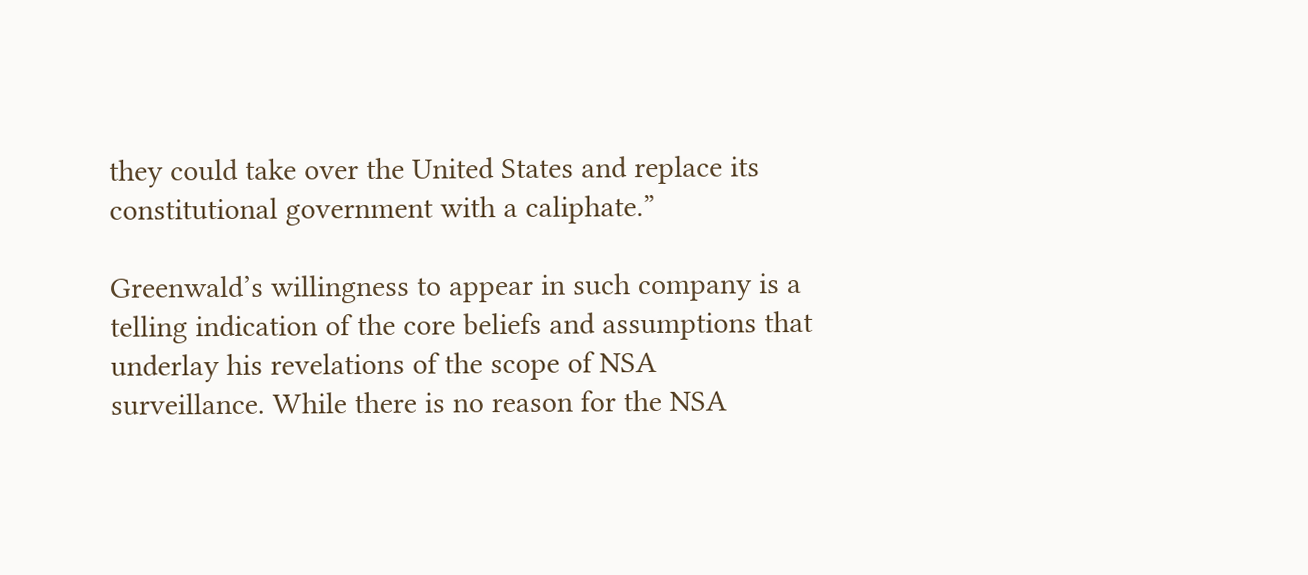they could take over the United States and replace its constitutional government with a caliphate.”

Greenwald’s willingness to appear in such company is a telling indication of the core beliefs and assumptions that underlay his revelations of the scope of NSA surveillance. While there is no reason for the NSA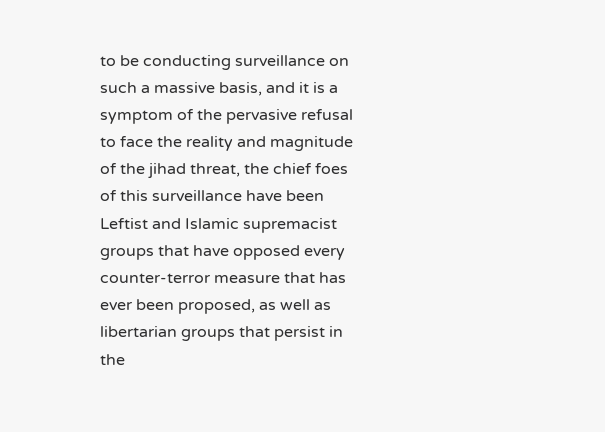to be conducting surveillance on such a massive basis, and it is a symptom of the pervasive refusal to face the reality and magnitude of the jihad threat, the chief foes of this surveillance have been Leftist and Islamic supremacist groups that have opposed every counter-terror measure that has ever been proposed, as well as libertarian groups that persist in the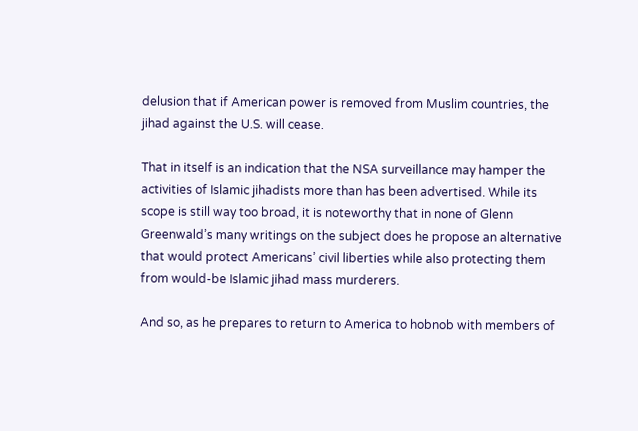delusion that if American power is removed from Muslim countries, the jihad against the U.S. will cease.

That in itself is an indication that the NSA surveillance may hamper the activities of Islamic jihadists more than has been advertised. While its scope is still way too broad, it is noteworthy that in none of Glenn Greenwald’s many writings on the subject does he propose an alternative that would protect Americans’ civil liberties while also protecting them from would-be Islamic jihad mass murderers.

And so, as he prepares to return to America to hobnob with members of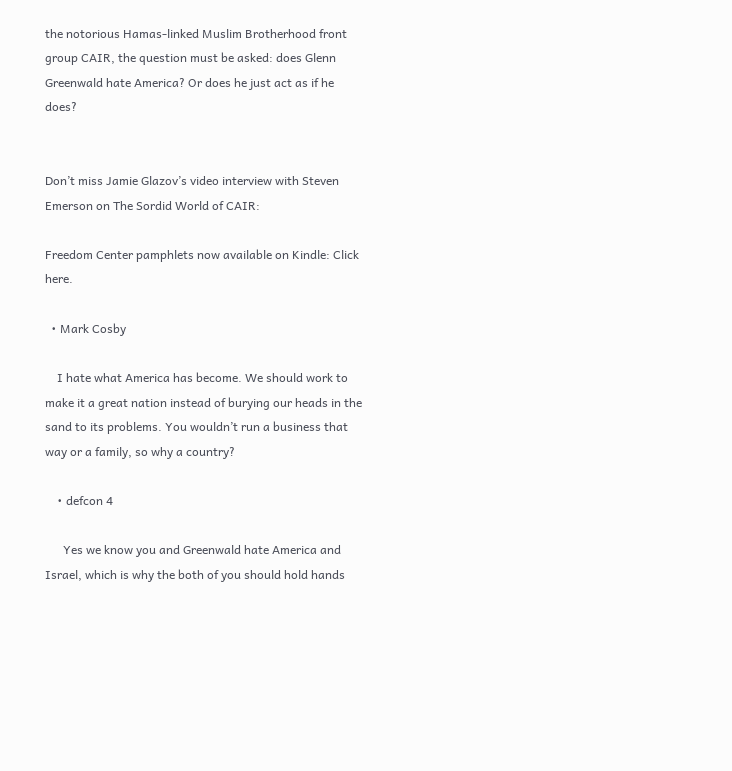the notorious Hamas-linked Muslim Brotherhood front group CAIR, the question must be asked: does Glenn Greenwald hate America? Or does he just act as if he does?


Don’t miss Jamie Glazov’s video interview with Steven Emerson on The Sordid World of CAIR:

Freedom Center pamphlets now available on Kindle: Click here.

  • Mark Cosby

    I hate what America has become. We should work to make it a great nation instead of burying our heads in the sand to its problems. You wouldn’t run a business that way or a family, so why a country?

    • defcon 4

      Yes we know you and Greenwald hate America and Israel, which is why the both of you should hold hands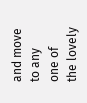and move to any one of the lovely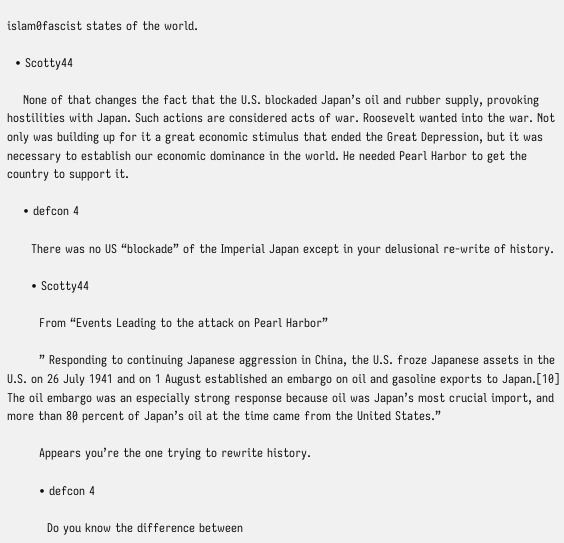islam0fascist states of the world.

  • Scotty44

    None of that changes the fact that the U.S. blockaded Japan’s oil and rubber supply, provoking hostilities with Japan. Such actions are considered acts of war. Roosevelt wanted into the war. Not only was building up for it a great economic stimulus that ended the Great Depression, but it was necessary to establish our economic dominance in the world. He needed Pearl Harbor to get the country to support it.

    • defcon 4

      There was no US “blockade” of the Imperial Japan except in your delusional re-write of history.

      • Scotty44

        From “Events Leading to the attack on Pearl Harbor”

        ” Responding to continuing Japanese aggression in China, the U.S. froze Japanese assets in the U.S. on 26 July 1941 and on 1 August established an embargo on oil and gasoline exports to Japan.[10] The oil embargo was an especially strong response because oil was Japan’s most crucial import, and more than 80 percent of Japan’s oil at the time came from the United States.”

        Appears you’re the one trying to rewrite history.

        • defcon 4

          Do you know the difference between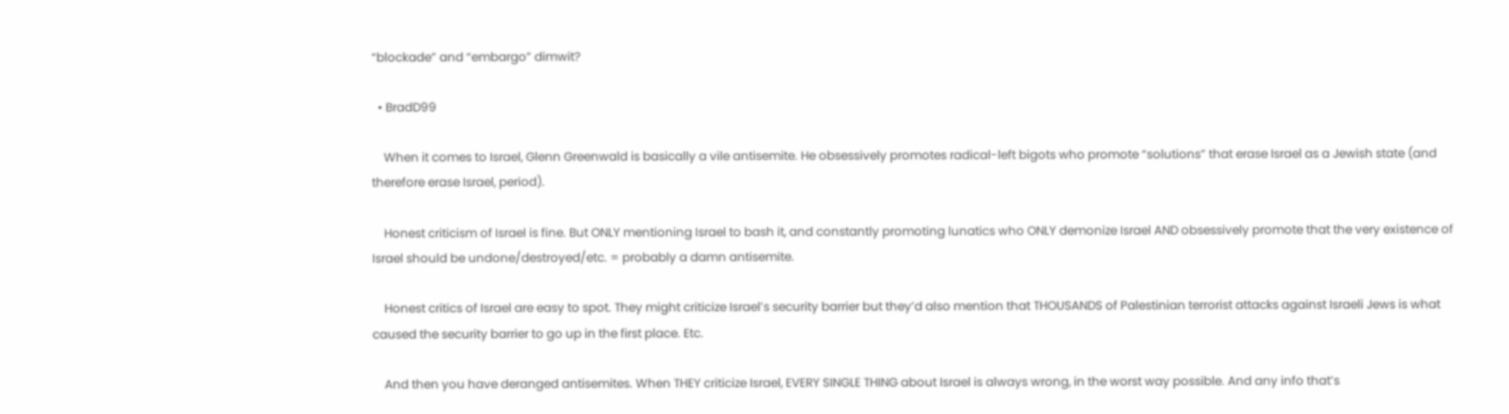“blockade” and “embargo” dimwit?

  • BradD99

    When it comes to Israel, Glenn Greenwald is basically a vile antisemite. He obsessively promotes radical-left bigots who promote “solutions” that erase Israel as a Jewish state (and therefore erase Israel, period).

    Honest criticism of Israel is fine. But ONLY mentioning Israel to bash it, and constantly promoting lunatics who ONLY demonize Israel AND obsessively promote that the very existence of Israel should be undone/destroyed/etc. = probably a damn antisemite.

    Honest critics of Israel are easy to spot. They might criticize Israel’s security barrier but they’d also mention that THOUSANDS of Palestinian terrorist attacks against Israeli Jews is what caused the security barrier to go up in the first place. Etc.

    And then you have deranged antisemites. When THEY criticize Israel, EVERY SINGLE THING about Israel is always wrong, in the worst way possible. And any info that’s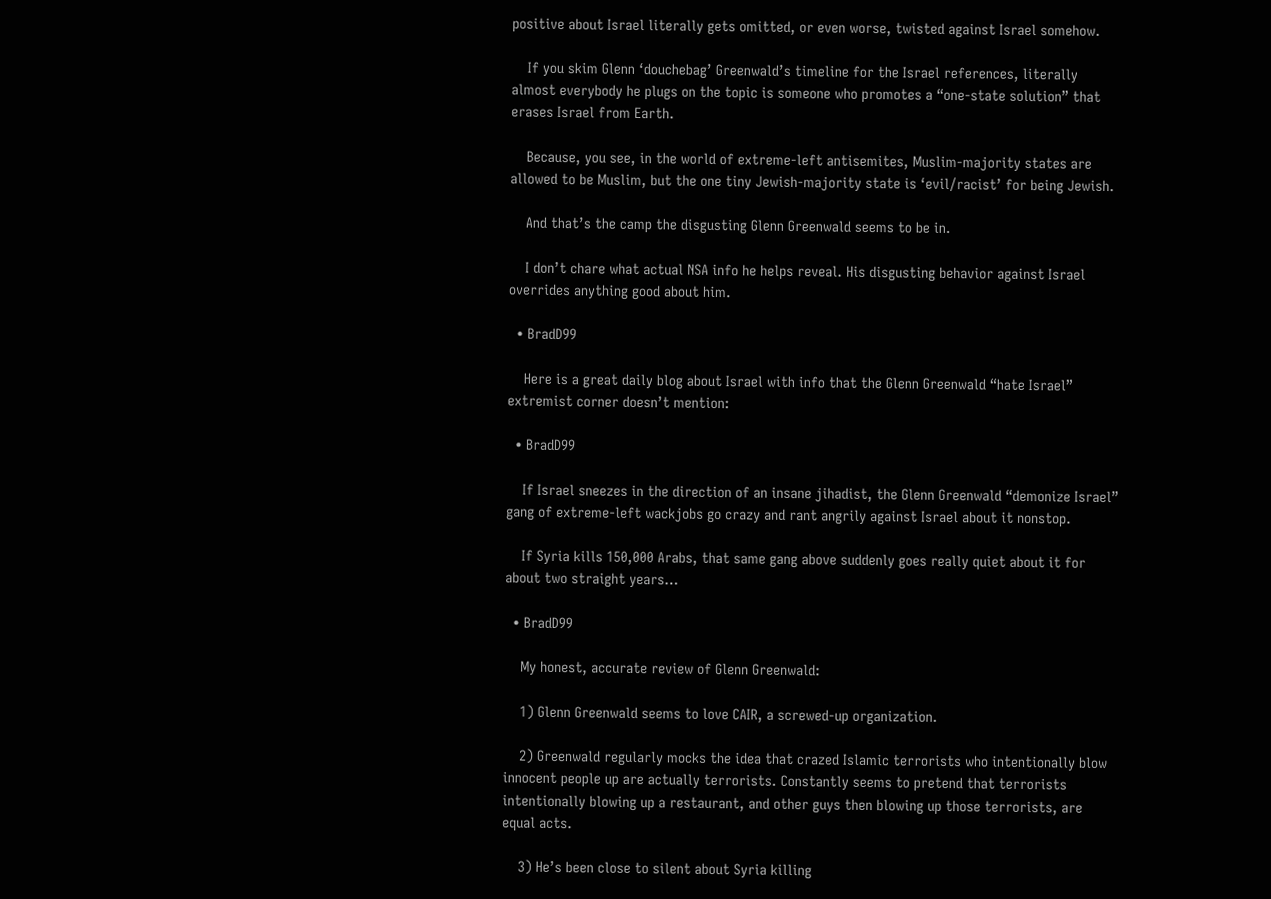positive about Israel literally gets omitted, or even worse, twisted against Israel somehow.

    If you skim Glenn ‘douchebag’ Greenwald’s timeline for the Israel references, literally almost everybody he plugs on the topic is someone who promotes a “one-state solution” that erases Israel from Earth.

    Because, you see, in the world of extreme-left antisemites, Muslim-majority states are allowed to be Muslim, but the one tiny Jewish-majority state is ‘evil/racist’ for being Jewish.

    And that’s the camp the disgusting Glenn Greenwald seems to be in.

    I don’t chare what actual NSA info he helps reveal. His disgusting behavior against Israel overrides anything good about him.

  • BradD99

    Here is a great daily blog about Israel with info that the Glenn Greenwald “hate Israel” extremist corner doesn’t mention:

  • BradD99

    If Israel sneezes in the direction of an insane jihadist, the Glenn Greenwald “demonize Israel” gang of extreme-left wackjobs go crazy and rant angrily against Israel about it nonstop.

    If Syria kills 150,000 Arabs, that same gang above suddenly goes really quiet about it for about two straight years…

  • BradD99

    My honest, accurate review of Glenn Greenwald:

    1) Glenn Greenwald seems to love CAIR, a screwed-up organization.

    2) Greenwald regularly mocks the idea that crazed Islamic terrorists who intentionally blow innocent people up are actually terrorists. Constantly seems to pretend that terrorists intentionally blowing up a restaurant, and other guys then blowing up those terrorists, are equal acts.

    3) He’s been close to silent about Syria killing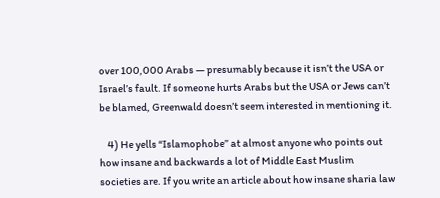over 100,000 Arabs — presumably because it isn’t the USA or Israel’s fault. If someone hurts Arabs but the USA or Jews can’t be blamed, Greenwald doesn’t seem interested in mentioning it.

    4) He yells “Islamophobe” at almost anyone who points out how insane and backwards a lot of Middle East Muslim societies are. If you write an article about how insane sharia law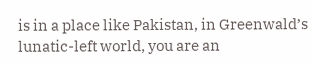is in a place like Pakistan, in Greenwald’s lunatic-left world, you are an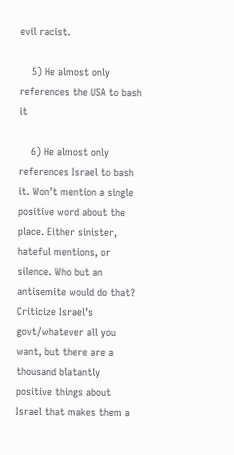evil racist.

    5) He almost only references the USA to bash it

    6) He almost only references Israel to bash it. Won’t mention a single positive word about the place. Either sinister, hateful mentions, or silence. Who but an antisemite would do that? Criticize Israel’s govt/whatever all you want, but there are a thousand blatantly positive things about Israel that makes them a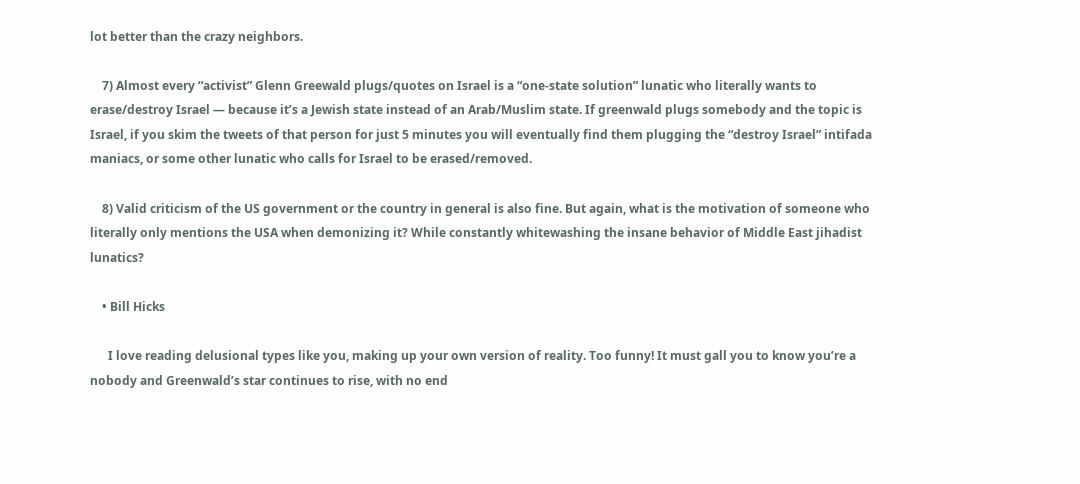lot better than the crazy neighbors.

    7) Almost every “activist” Glenn Greewald plugs/quotes on Israel is a “one-state solution” lunatic who literally wants to erase/destroy Israel — because it’s a Jewish state instead of an Arab/Muslim state. If greenwald plugs somebody and the topic is Israel, if you skim the tweets of that person for just 5 minutes you will eventually find them plugging the “destroy Israel” intifada maniacs, or some other lunatic who calls for Israel to be erased/removed.

    8) Valid criticism of the US government or the country in general is also fine. But again, what is the motivation of someone who literally only mentions the USA when demonizing it? While constantly whitewashing the insane behavior of Middle East jihadist lunatics?

    • Bill Hicks

      I love reading delusional types like you, making up your own version of reality. Too funny! It must gall you to know you’re a nobody and Greenwald’s star continues to rise, with no end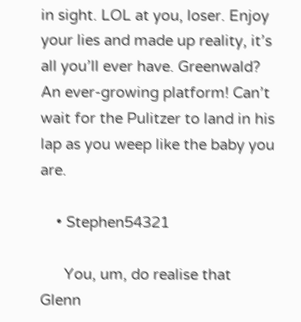in sight. LOL at you, loser. Enjoy your lies and made up reality, it’s all you’ll ever have. Greenwald? An ever-growing platform! Can’t wait for the Pulitzer to land in his lap as you weep like the baby you are.

    • Stephen54321

      You, um, do realise that Glenn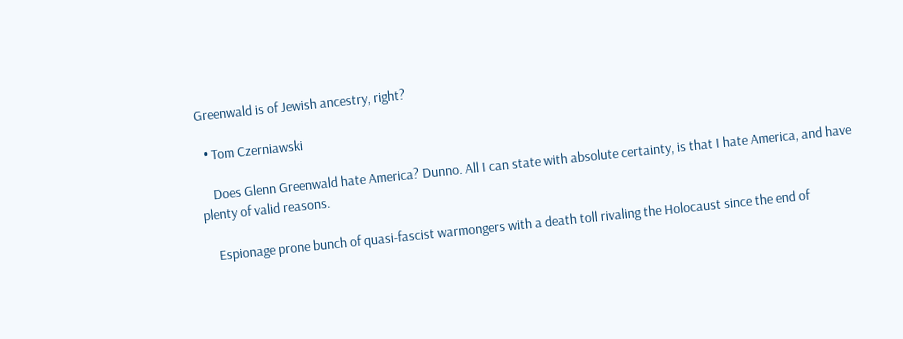Greenwald is of Jewish ancestry, right?

  • Tom Czerniawski

    Does Glenn Greenwald hate America? Dunno. All I can state with absolute certainty, is that I hate America, and have plenty of valid reasons.

    Espionage prone bunch of quasi-fascist warmongers with a death toll rivaling the Holocaust since the end of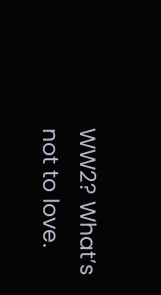WW2? What’s not to love.